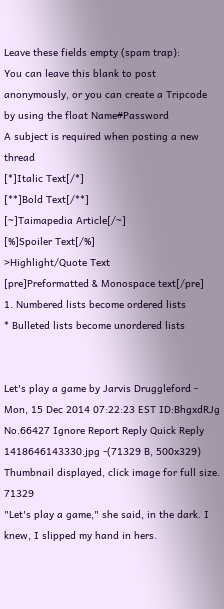Leave these fields empty (spam trap):
You can leave this blank to post anonymously, or you can create a Tripcode by using the float Name#Password
A subject is required when posting a new thread
[*]Italic Text[/*]
[**]Bold Text[/**]
[~]Taimapedia Article[/~]
[%]Spoiler Text[/%]
>Highlight/Quote Text
[pre]Preformatted & Monospace text[/pre]
1. Numbered lists become ordered lists
* Bulleted lists become unordered lists


Let's play a game by Jarvis Druggleford - Mon, 15 Dec 2014 07:22:23 EST ID:BhgxdRJg No.66427 Ignore Report Reply Quick Reply
1418646143330.jpg -(71329 B, 500x329) Thumbnail displayed, click image for full size. 71329
"Let's play a game," she said, in the dark. I knew, I slipped my hand in hers.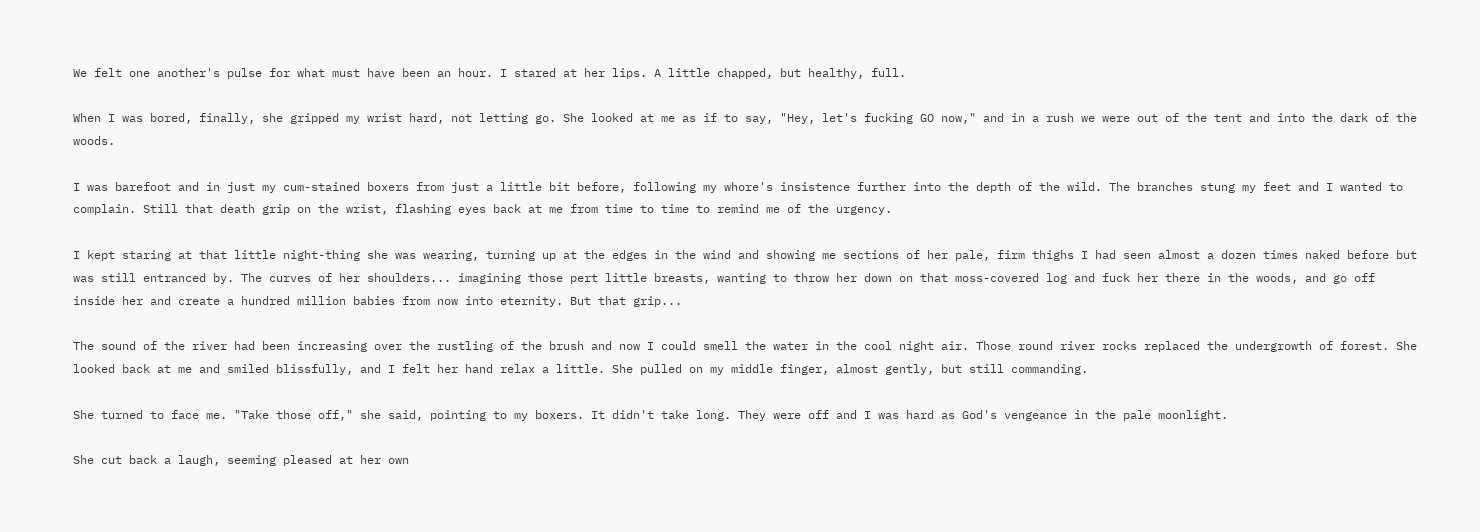We felt one another's pulse for what must have been an hour. I stared at her lips. A little chapped, but healthy, full.

When I was bored, finally, she gripped my wrist hard, not letting go. She looked at me as if to say, "Hey, let's fucking GO now," and in a rush we were out of the tent and into the dark of the woods.

I was barefoot and in just my cum-stained boxers from just a little bit before, following my whore's insistence further into the depth of the wild. The branches stung my feet and I wanted to complain. Still that death grip on the wrist, flashing eyes back at me from time to time to remind me of the urgency.

I kept staring at that little night-thing she was wearing, turning up at the edges in the wind and showing me sections of her pale, firm thighs I had seen almost a dozen times naked before but was still entranced by. The curves of her shoulders... imagining those pert little breasts, wanting to throw her down on that moss-covered log and fuck her there in the woods, and go off inside her and create a hundred million babies from now into eternity. But that grip...

The sound of the river had been increasing over the rustling of the brush and now I could smell the water in the cool night air. Those round river rocks replaced the undergrowth of forest. She looked back at me and smiled blissfully, and I felt her hand relax a little. She pulled on my middle finger, almost gently, but still commanding.

She turned to face me. "Take those off," she said, pointing to my boxers. It didn't take long. They were off and I was hard as God's vengeance in the pale moonlight.

She cut back a laugh, seeming pleased at her own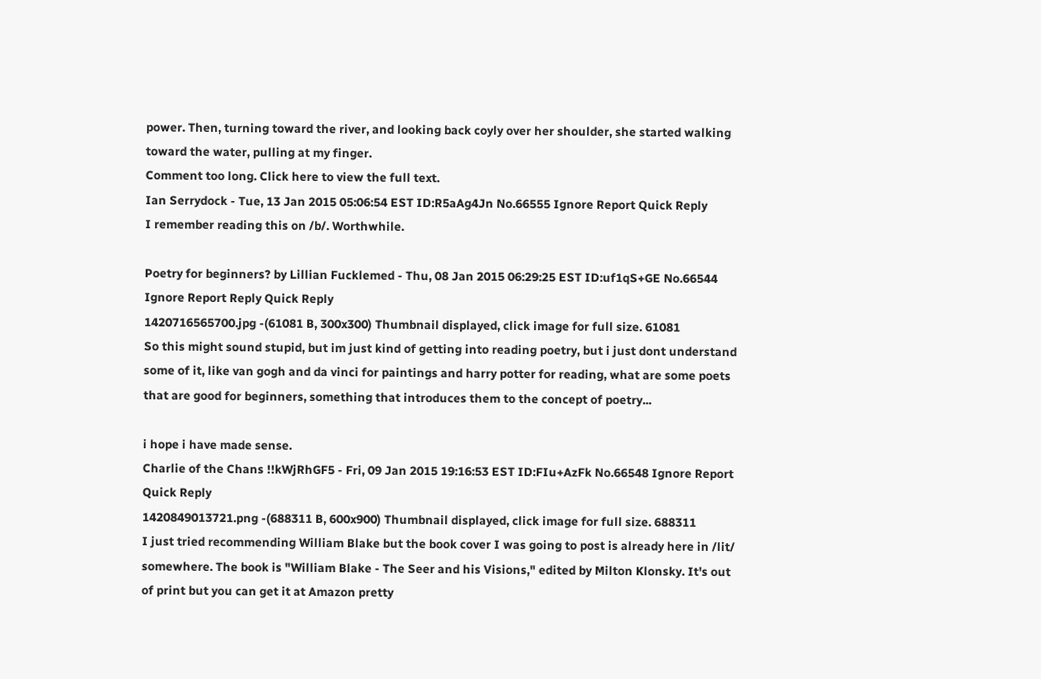power. Then, turning toward the river, and looking back coyly over her shoulder, she started walking toward the water, pulling at my finger.
Comment too long. Click here to view the full text.
Ian Serrydock - Tue, 13 Jan 2015 05:06:54 EST ID:R5aAg4Jn No.66555 Ignore Report Quick Reply
I remember reading this on /b/. Worthwhile.

Poetry for beginners? by Lillian Fucklemed - Thu, 08 Jan 2015 06:29:25 EST ID:uf1qS+GE No.66544 Ignore Report Reply Quick Reply
1420716565700.jpg -(61081 B, 300x300) Thumbnail displayed, click image for full size. 61081
So this might sound stupid, but im just kind of getting into reading poetry, but i just dont understand some of it, like van gogh and da vinci for paintings and harry potter for reading, what are some poets that are good for beginners, something that introduces them to the concept of poetry...

i hope i have made sense.
Charlie of the Chans !!kWjRhGF5 - Fri, 09 Jan 2015 19:16:53 EST ID:FIu+AzFk No.66548 Ignore Report Quick Reply
1420849013721.png -(688311 B, 600x900) Thumbnail displayed, click image for full size. 688311
I just tried recommending William Blake but the book cover I was going to post is already here in /lit/ somewhere. The book is "William Blake - The Seer and his Visions," edited by Milton Klonsky. It's out of print but you can get it at Amazon pretty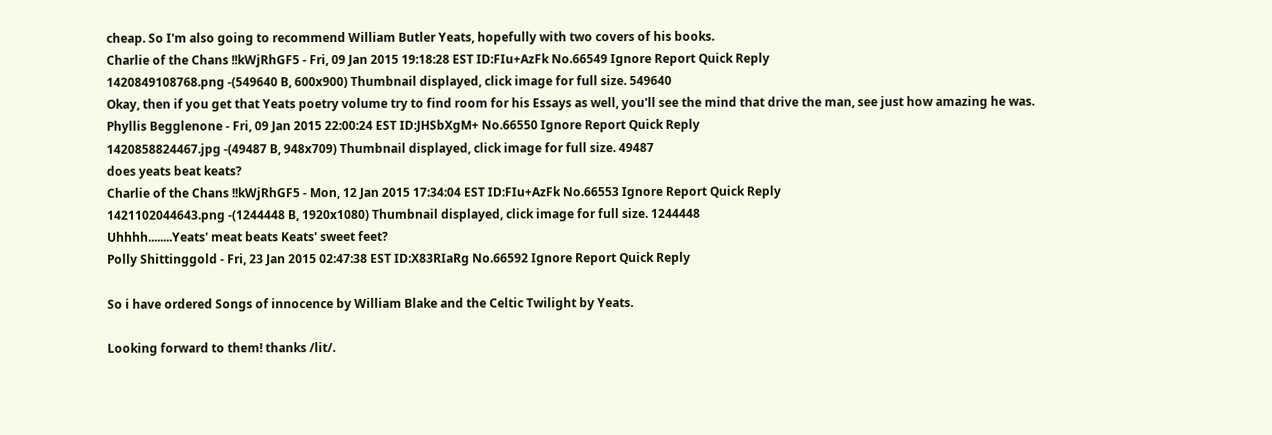cheap. So I'm also going to recommend William Butler Yeats, hopefully with two covers of his books.
Charlie of the Chans !!kWjRhGF5 - Fri, 09 Jan 2015 19:18:28 EST ID:FIu+AzFk No.66549 Ignore Report Quick Reply
1420849108768.png -(549640 B, 600x900) Thumbnail displayed, click image for full size. 549640
Okay, then if you get that Yeats poetry volume try to find room for his Essays as well, you'll see the mind that drive the man, see just how amazing he was.
Phyllis Begglenone - Fri, 09 Jan 2015 22:00:24 EST ID:JHSbXgM+ No.66550 Ignore Report Quick Reply
1420858824467.jpg -(49487 B, 948x709) Thumbnail displayed, click image for full size. 49487
does yeats beat keats?
Charlie of the Chans !!kWjRhGF5 - Mon, 12 Jan 2015 17:34:04 EST ID:FIu+AzFk No.66553 Ignore Report Quick Reply
1421102044643.png -(1244448 B, 1920x1080) Thumbnail displayed, click image for full size. 1244448
Uhhhh........Yeats' meat beats Keats' sweet feet?
Polly Shittinggold - Fri, 23 Jan 2015 02:47:38 EST ID:X83RIaRg No.66592 Ignore Report Quick Reply

So i have ordered Songs of innocence by William Blake and the Celtic Twilight by Yeats.

Looking forward to them! thanks /lit/.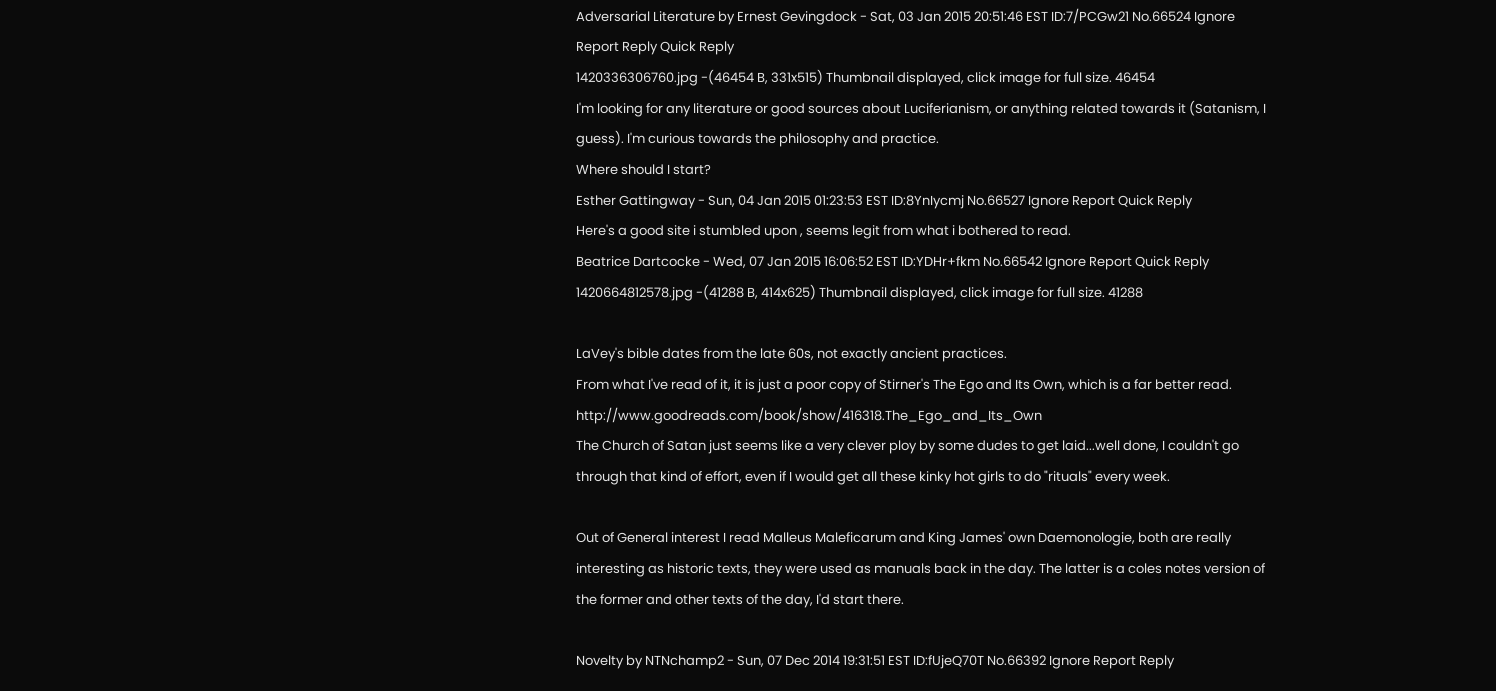Adversarial Literature by Ernest Gevingdock - Sat, 03 Jan 2015 20:51:46 EST ID:7/PCGw21 No.66524 Ignore Report Reply Quick Reply
1420336306760.jpg -(46454 B, 331x515) Thumbnail displayed, click image for full size. 46454
I'm looking for any literature or good sources about Luciferianism, or anything related towards it (Satanism, I guess). I'm curious towards the philosophy and practice.
Where should I start?
Esther Gattingway - Sun, 04 Jan 2015 01:23:53 EST ID:8YnIycmj No.66527 Ignore Report Quick Reply
Here's a good site i stumbled upon , seems legit from what i bothered to read.
Beatrice Dartcocke - Wed, 07 Jan 2015 16:06:52 EST ID:YDHr+fkm No.66542 Ignore Report Quick Reply
1420664812578.jpg -(41288 B, 414x625) Thumbnail displayed, click image for full size. 41288

LaVey's bible dates from the late 60s, not exactly ancient practices.
From what I've read of it, it is just a poor copy of Stirner's The Ego and Its Own, which is a far better read. http://www.goodreads.com/book/show/416318.The_Ego_and_Its_Own
The Church of Satan just seems like a very clever ploy by some dudes to get laid...well done, I couldn't go through that kind of effort, even if I would get all these kinky hot girls to do "rituals" every week.

Out of General interest I read Malleus Maleficarum and King James' own Daemonologie, both are really interesting as historic texts, they were used as manuals back in the day. The latter is a coles notes version of the former and other texts of the day, I'd start there.

Novelty by NTNchamp2 - Sun, 07 Dec 2014 19:31:51 EST ID:fUjeQ70T No.66392 Ignore Report Reply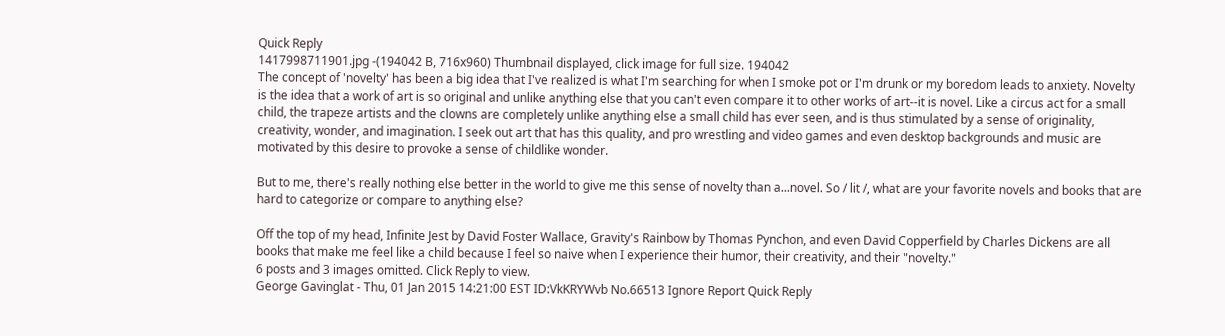Quick Reply
1417998711901.jpg -(194042 B, 716x960) Thumbnail displayed, click image for full size. 194042
The concept of 'novelty' has been a big idea that I've realized is what I'm searching for when I smoke pot or I'm drunk or my boredom leads to anxiety. Novelty is the idea that a work of art is so original and unlike anything else that you can't even compare it to other works of art--it is novel. Like a circus act for a small child, the trapeze artists and the clowns are completely unlike anything else a small child has ever seen, and is thus stimulated by a sense of originality, creativity, wonder, and imagination. I seek out art that has this quality, and pro wrestling and video games and even desktop backgrounds and music are motivated by this desire to provoke a sense of childlike wonder.

But to me, there's really nothing else better in the world to give me this sense of novelty than a...novel. So / lit /, what are your favorite novels and books that are hard to categorize or compare to anything else?

Off the top of my head, Infinite Jest by David Foster Wallace, Gravity's Rainbow by Thomas Pynchon, and even David Copperfield by Charles Dickens are all books that make me feel like a child because I feel so naive when I experience their humor, their creativity, and their "novelty."
6 posts and 3 images omitted. Click Reply to view.
George Gavinglat - Thu, 01 Jan 2015 14:21:00 EST ID:VkKRYWvb No.66513 Ignore Report Quick Reply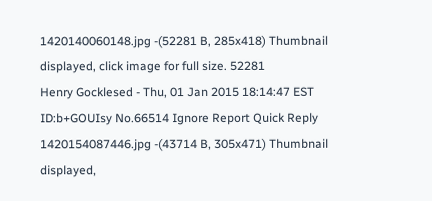1420140060148.jpg -(52281 B, 285x418) Thumbnail displayed, click image for full size. 52281
Henry Gocklesed - Thu, 01 Jan 2015 18:14:47 EST ID:b+GOUIsy No.66514 Ignore Report Quick Reply
1420154087446.jpg -(43714 B, 305x471) Thumbnail displayed,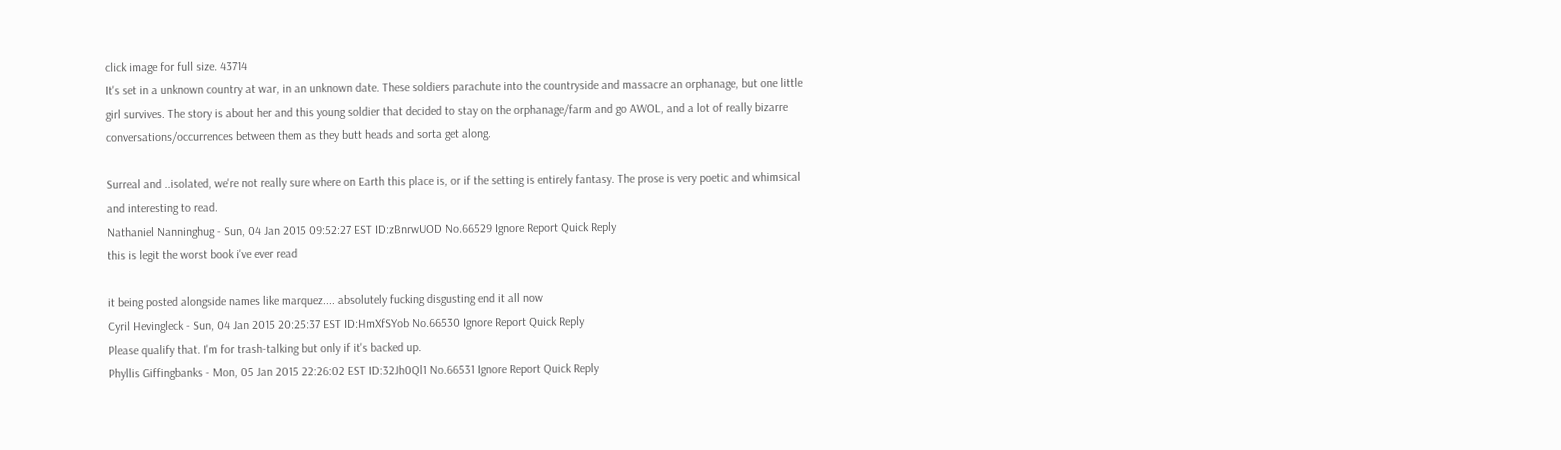click image for full size. 43714
It's set in a unknown country at war, in an unknown date. These soldiers parachute into the countryside and massacre an orphanage, but one little girl survives. The story is about her and this young soldier that decided to stay on the orphanage/farm and go AWOL, and a lot of really bizarre conversations/occurrences between them as they butt heads and sorta get along.

Surreal and ..isolated, we're not really sure where on Earth this place is, or if the setting is entirely fantasy. The prose is very poetic and whimsical and interesting to read.
Nathaniel Nanninghug - Sun, 04 Jan 2015 09:52:27 EST ID:zBnrwUOD No.66529 Ignore Report Quick Reply
this is legit the worst book i've ever read

it being posted alongside names like marquez.... absolutely fucking disgusting end it all now
Cyril Hevingleck - Sun, 04 Jan 2015 20:25:37 EST ID:HmXfSYob No.66530 Ignore Report Quick Reply
Please qualify that. I'm for trash-talking but only if it's backed up.
Phyllis Giffingbanks - Mon, 05 Jan 2015 22:26:02 EST ID:32Jh0Ql1 No.66531 Ignore Report Quick Reply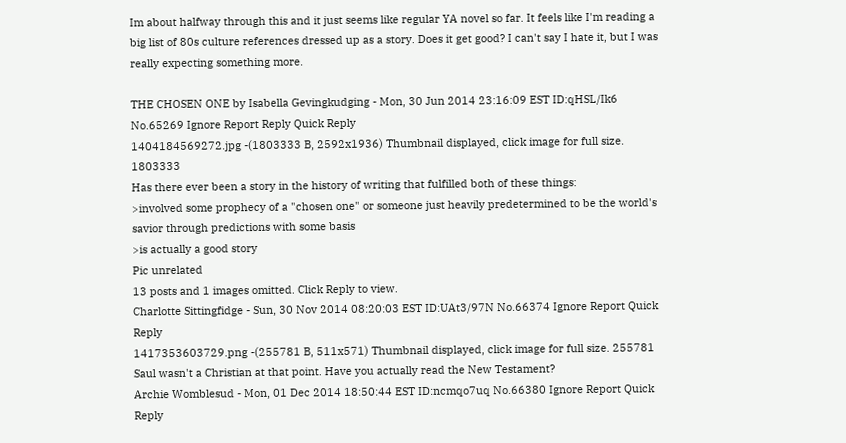Im about halfway through this and it just seems like regular YA novel so far. It feels like I'm reading a big list of 80s culture references dressed up as a story. Does it get good? I can't say I hate it, but I was really expecting something more.

THE CHOSEN ONE by Isabella Gevingkudging - Mon, 30 Jun 2014 23:16:09 EST ID:qHSL/Ik6 No.65269 Ignore Report Reply Quick Reply
1404184569272.jpg -(1803333 B, 2592x1936) Thumbnail displayed, click image for full size. 1803333
Has there ever been a story in the history of writing that fulfilled both of these things:
>involved some prophecy of a "chosen one" or someone just heavily predetermined to be the world's savior through predictions with some basis
>is actually a good story
Pic unrelated
13 posts and 1 images omitted. Click Reply to view.
Charlotte Sittingfidge - Sun, 30 Nov 2014 08:20:03 EST ID:UAt3/97N No.66374 Ignore Report Quick Reply
1417353603729.png -(255781 B, 511x571) Thumbnail displayed, click image for full size. 255781
Saul wasn't a Christian at that point. Have you actually read the New Testament?
Archie Womblesud - Mon, 01 Dec 2014 18:50:44 EST ID:ncmqo7uq No.66380 Ignore Report Quick Reply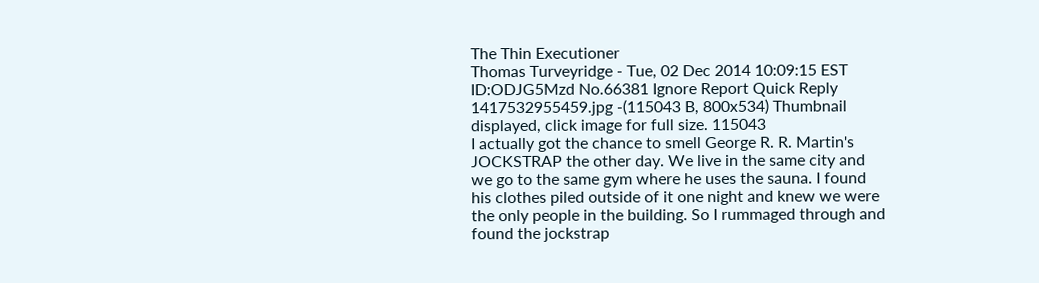The Thin Executioner
Thomas Turveyridge - Tue, 02 Dec 2014 10:09:15 EST ID:ODJG5Mzd No.66381 Ignore Report Quick Reply
1417532955459.jpg -(115043 B, 800x534) Thumbnail displayed, click image for full size. 115043
I actually got the chance to smell George R. R. Martin's JOCKSTRAP the other day. We live in the same city and we go to the same gym where he uses the sauna. I found his clothes piled outside of it one night and knew we were the only people in the building. So I rummaged through and found the jockstrap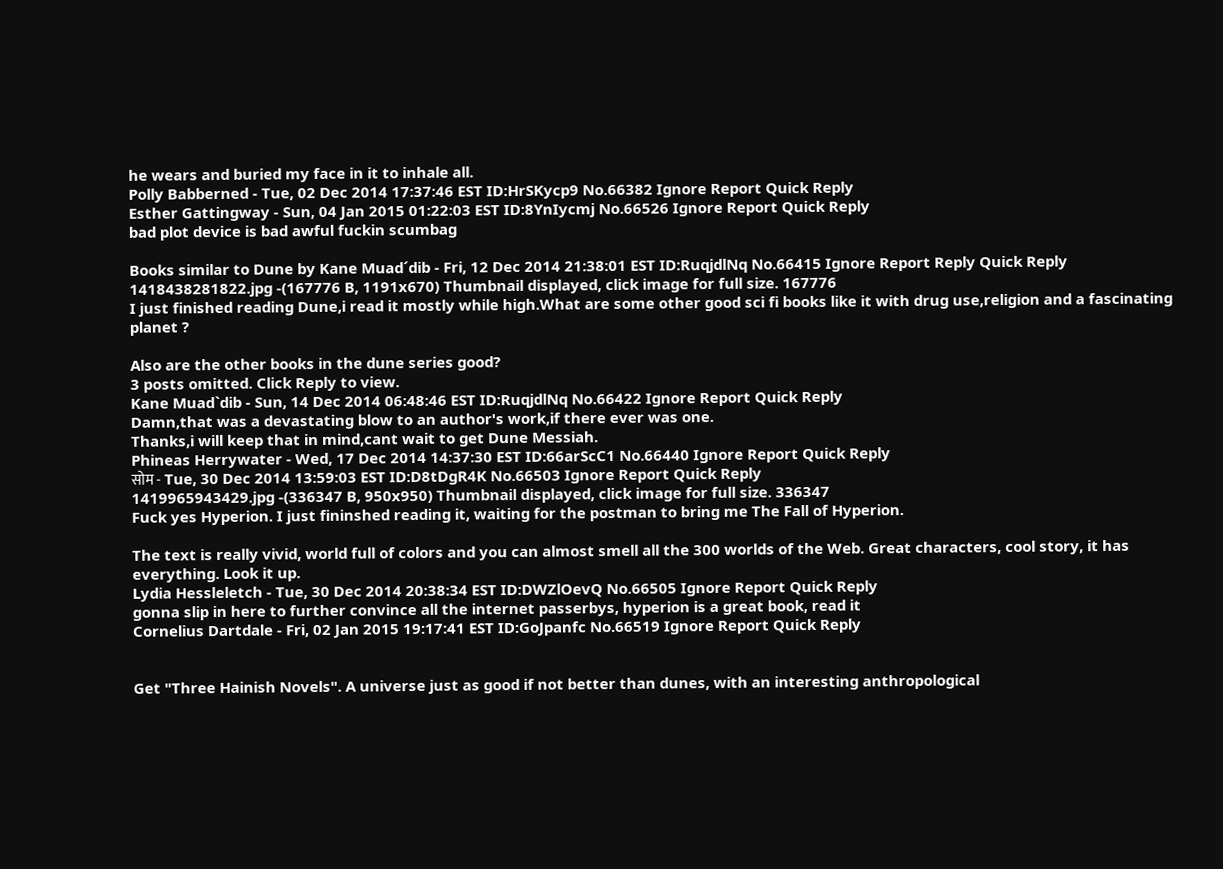he wears and buried my face in it to inhale all.
Polly Babberned - Tue, 02 Dec 2014 17:37:46 EST ID:HrSKycp9 No.66382 Ignore Report Quick Reply
Esther Gattingway - Sun, 04 Jan 2015 01:22:03 EST ID:8YnIycmj No.66526 Ignore Report Quick Reply
bad plot device is bad awful fuckin scumbag

Books similar to Dune by Kane Muad´dib - Fri, 12 Dec 2014 21:38:01 EST ID:RuqjdlNq No.66415 Ignore Report Reply Quick Reply
1418438281822.jpg -(167776 B, 1191x670) Thumbnail displayed, click image for full size. 167776
I just finished reading Dune,i read it mostly while high.What are some other good sci fi books like it with drug use,religion and a fascinating planet ?

Also are the other books in the dune series good?
3 posts omitted. Click Reply to view.
Kane Muad`dib - Sun, 14 Dec 2014 06:48:46 EST ID:RuqjdlNq No.66422 Ignore Report Quick Reply
Damn,that was a devastating blow to an author's work,if there ever was one.
Thanks,i will keep that in mind,cant wait to get Dune Messiah.
Phineas Herrywater - Wed, 17 Dec 2014 14:37:30 EST ID:66arScC1 No.66440 Ignore Report Quick Reply
सोम - Tue, 30 Dec 2014 13:59:03 EST ID:D8tDgR4K No.66503 Ignore Report Quick Reply
1419965943429.jpg -(336347 B, 950x950) Thumbnail displayed, click image for full size. 336347
Fuck yes Hyperion. I just fininshed reading it, waiting for the postman to bring me The Fall of Hyperion.

The text is really vivid, world full of colors and you can almost smell all the 300 worlds of the Web. Great characters, cool story, it has everything. Look it up.
Lydia Hessleletch - Tue, 30 Dec 2014 20:38:34 EST ID:DWZlOevQ No.66505 Ignore Report Quick Reply
gonna slip in here to further convince all the internet passerbys, hyperion is a great book, read it
Cornelius Dartdale - Fri, 02 Jan 2015 19:17:41 EST ID:GoJpanfc No.66519 Ignore Report Quick Reply


Get "Three Hainish Novels". A universe just as good if not better than dunes, with an interesting anthropological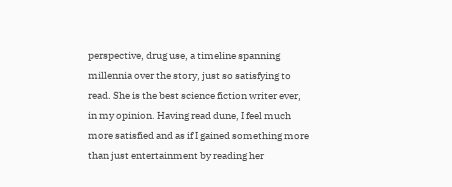perspective, drug use, a timeline spanning millennia over the story, just so satisfying to read. She is the best science fiction writer ever, in my opinion. Having read dune, I feel much more satisfied and as if I gained something more than just entertainment by reading her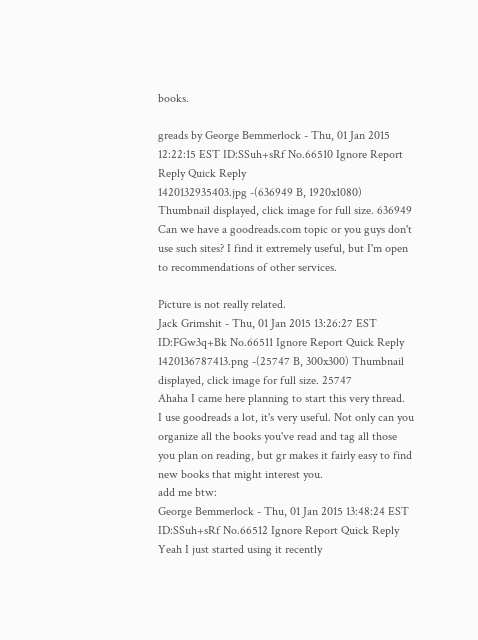books.

greads by George Bemmerlock - Thu, 01 Jan 2015 12:22:15 EST ID:SSuh+sRf No.66510 Ignore Report Reply Quick Reply
1420132935403.jpg -(636949 B, 1920x1080) Thumbnail displayed, click image for full size. 636949
Can we have a goodreads.com topic or you guys don't use such sites? I find it extremely useful, but I'm open to recommendations of other services.

Picture is not really related.
Jack Grimshit - Thu, 01 Jan 2015 13:26:27 EST ID:FGw3q+Bk No.66511 Ignore Report Quick Reply
1420136787413.png -(25747 B, 300x300) Thumbnail displayed, click image for full size. 25747
Ahaha I came here planning to start this very thread.
I use goodreads a lot, it's very useful. Not only can you organize all the books you've read and tag all those you plan on reading, but gr makes it fairly easy to find new books that might interest you.
add me btw:
George Bemmerlock - Thu, 01 Jan 2015 13:48:24 EST ID:SSuh+sRf No.66512 Ignore Report Quick Reply
Yeah I just started using it recently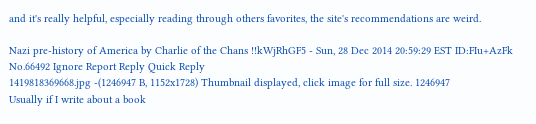and it's really helpful, especially reading through others favorites, the site's recommendations are weird.

Nazi pre-history of America by Charlie of the Chans !!kWjRhGF5 - Sun, 28 Dec 2014 20:59:29 EST ID:FIu+AzFk No.66492 Ignore Report Reply Quick Reply
1419818369668.jpg -(1246947 B, 1152x1728) Thumbnail displayed, click image for full size. 1246947
Usually if I write about a book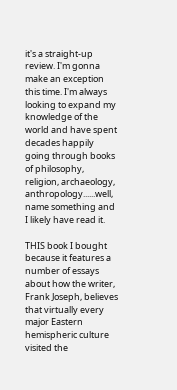it's a straight-up review. I'm gonna make an exception this time. I'm always looking to expand my knowledge of the world and have spent decades happily going through books of philosophy, religion, archaeology, anthropology......well, name something and I likely have read it.

THIS book I bought because it features a number of essays about how the writer, Frank Joseph, believes that virtually every major Eastern hemispheric culture visited the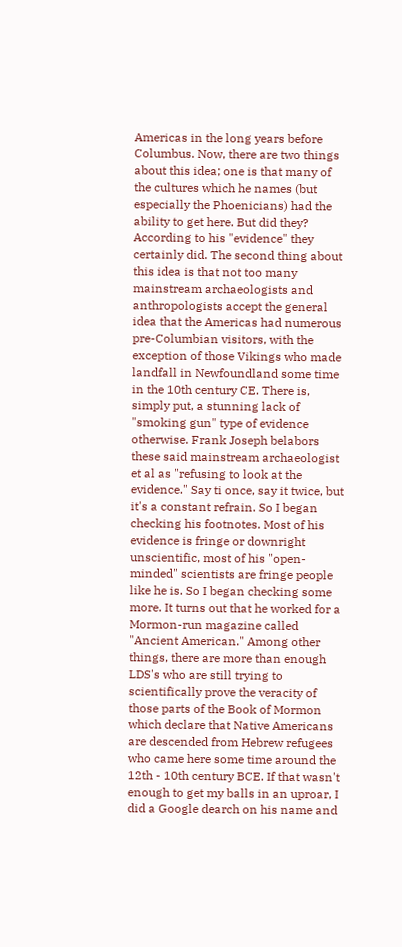Americas in the long years before Columbus. Now, there are two things about this idea; one is that many of the cultures which he names (but especially the Phoenicians) had the ability to get here. But did they? According to his "evidence" they certainly did. The second thing about this idea is that not too many mainstream archaeologists and anthropologists accept the general idea that the Americas had numerous pre-Columbian visitors, with the exception of those Vikings who made landfall in Newfoundland some time in the 10th century CE. There is, simply put, a stunning lack of "smoking gun" type of evidence otherwise. Frank Joseph belabors these said mainstream archaeologist et al as "refusing to look at the evidence." Say ti once, say it twice, but it's a constant refrain. So I began checking his footnotes. Most of his evidence is fringe or downright unscientific, most of his "open-minded" scientists are fringe people like he is. So I began checking some more. It turns out that he worked for a Mormon-run magazine called "Ancient American." Among other things, there are more than enough LDS's who are still trying to scientifically prove the veracity of those parts of the Book of Mormon which declare that Native Americans are descended from Hebrew refugees who came here some time around the 12th - 10th century BCE. If that wasn't enough to get my balls in an uproar, I did a Google dearch on his name and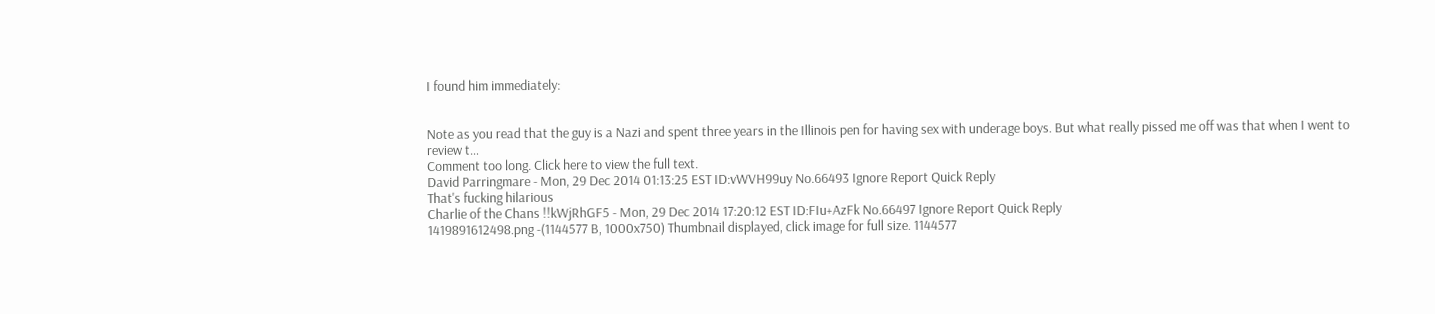I found him immediately:


Note as you read that the guy is a Nazi and spent three years in the Illinois pen for having sex with underage boys. But what really pissed me off was that when I went to review t…
Comment too long. Click here to view the full text.
David Parringmare - Mon, 29 Dec 2014 01:13:25 EST ID:vWVH99uy No.66493 Ignore Report Quick Reply
That's fucking hilarious
Charlie of the Chans !!kWjRhGF5 - Mon, 29 Dec 2014 17:20:12 EST ID:FIu+AzFk No.66497 Ignore Report Quick Reply
1419891612498.png -(1144577 B, 1000x750) Thumbnail displayed, click image for full size. 1144577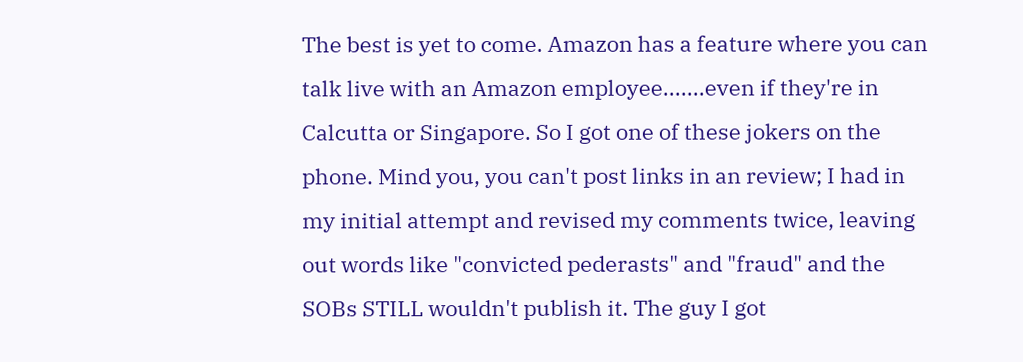The best is yet to come. Amazon has a feature where you can talk live with an Amazon employee.......even if they're in Calcutta or Singapore. So I got one of these jokers on the phone. Mind you, you can't post links in an review; I had in my initial attempt and revised my comments twice, leaving out words like "convicted pederasts" and "fraud" and the SOBs STILL wouldn't publish it. The guy I got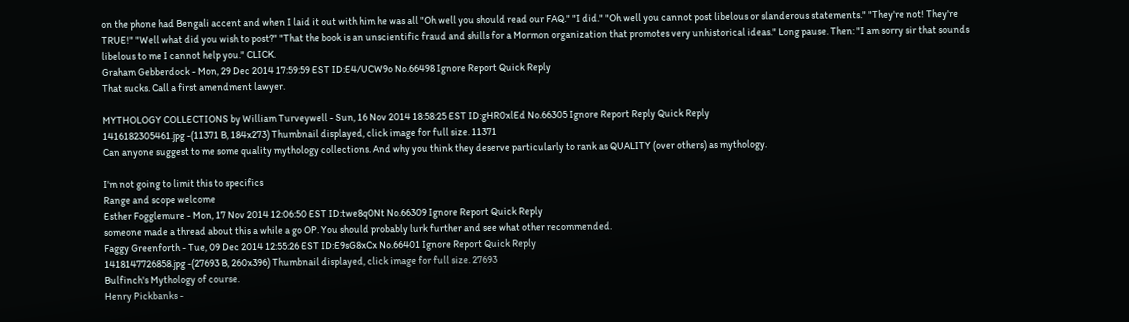on the phone had Bengali accent and when I laid it out with him he was all "Oh well you should read our FAQ." "I did." "Oh well you cannot post libelous or slanderous statements." "They're not! They're TRUE!" "Well what did you wish to post?" "That the book is an unscientific fraud and shills for a Mormon organization that promotes very unhistorical ideas." Long pause. Then: "I am sorry sir that sounds libelous to me I cannot help you." CLICK.
Graham Gebberdock - Mon, 29 Dec 2014 17:59:59 EST ID:E4/UCW9o No.66498 Ignore Report Quick Reply
That sucks. Call a first amendment lawyer.

MYTHOLOGY COLLECTIONS by William Turveywell - Sun, 16 Nov 2014 18:58:25 EST ID:gHR0xlEd No.66305 Ignore Report Reply Quick Reply
1416182305461.jpg -(11371 B, 184x273) Thumbnail displayed, click image for full size. 11371
Can anyone suggest to me some quality mythology collections. And why you think they deserve particularly to rank as QUALITY (over others) as mythology.

I'm not going to limit this to specifics
Range and scope welcome
Esther Fogglemure - Mon, 17 Nov 2014 12:06:50 EST ID:twe8q0Nt No.66309 Ignore Report Quick Reply
someone made a thread about this a while a go OP. You should probably lurk further and see what other recommended.
Faggy Greenforth - Tue, 09 Dec 2014 12:55:26 EST ID:E9sG8xCx No.66401 Ignore Report Quick Reply
1418147726858.jpg -(27693 B, 260x396) Thumbnail displayed, click image for full size. 27693
Bulfinch's Mythology of course.
Henry Pickbanks -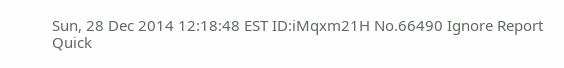Sun, 28 Dec 2014 12:18:48 EST ID:iMqxm21H No.66490 Ignore Report Quick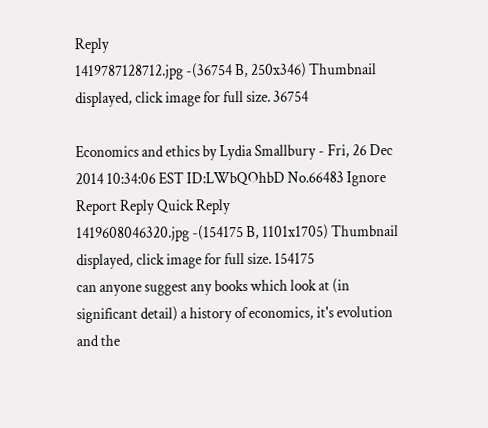Reply
1419787128712.jpg -(36754 B, 250x346) Thumbnail displayed, click image for full size. 36754

Economics and ethics by Lydia Smallbury - Fri, 26 Dec 2014 10:34:06 EST ID:LWbQOhbD No.66483 Ignore Report Reply Quick Reply
1419608046320.jpg -(154175 B, 1101x1705) Thumbnail displayed, click image for full size. 154175
can anyone suggest any books which look at (in significant detail) a history of economics, it's evolution and the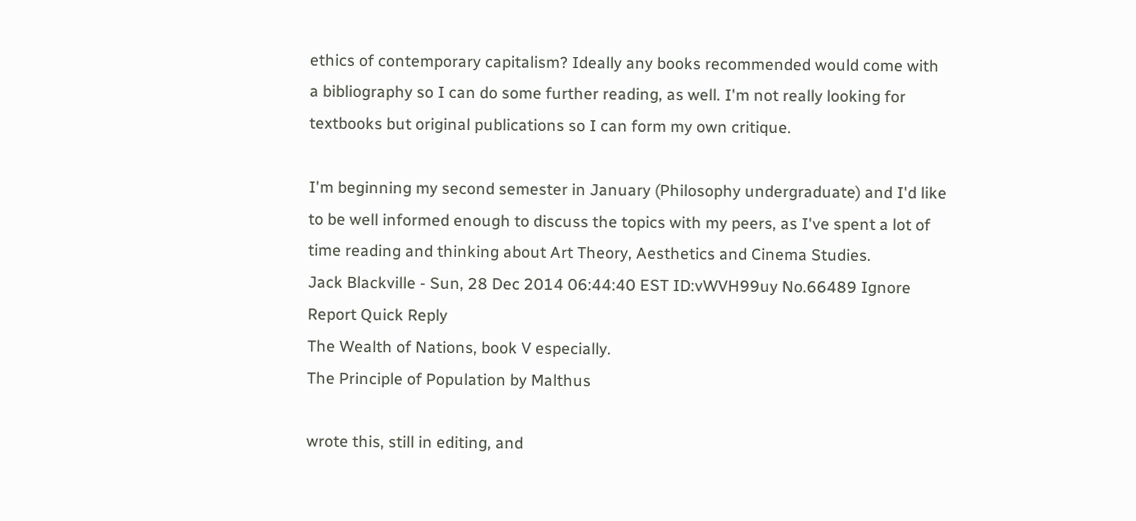ethics of contemporary capitalism? Ideally any books recommended would come with a bibliography so I can do some further reading, as well. I'm not really looking for textbooks but original publications so I can form my own critique.

I'm beginning my second semester in January (Philosophy undergraduate) and I'd like to be well informed enough to discuss the topics with my peers, as I've spent a lot of time reading and thinking about Art Theory, Aesthetics and Cinema Studies.
Jack Blackville - Sun, 28 Dec 2014 06:44:40 EST ID:vWVH99uy No.66489 Ignore Report Quick Reply
The Wealth of Nations, book V especially.
The Principle of Population by Malthus

wrote this, still in editing, and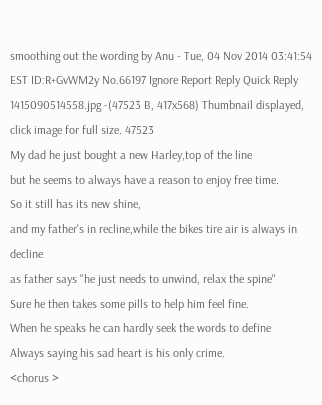smoothing out the wording by Anu - Tue, 04 Nov 2014 03:41:54 EST ID:R+GvWM2y No.66197 Ignore Report Reply Quick Reply
1415090514558.jpg -(47523 B, 417x568) Thumbnail displayed, click image for full size. 47523
My dad he just bought a new Harley,top of the line
but he seems to always have a reason to enjoy free time.
So it still has its new shine,
and my father's in recline,while the bikes tire air is always in decline
as father says "he just needs to unwind, relax the spine"
Sure he then takes some pills to help him feel fine.
When he speaks he can hardly seek the words to define
Always saying his sad heart is his only crime.
<chorus >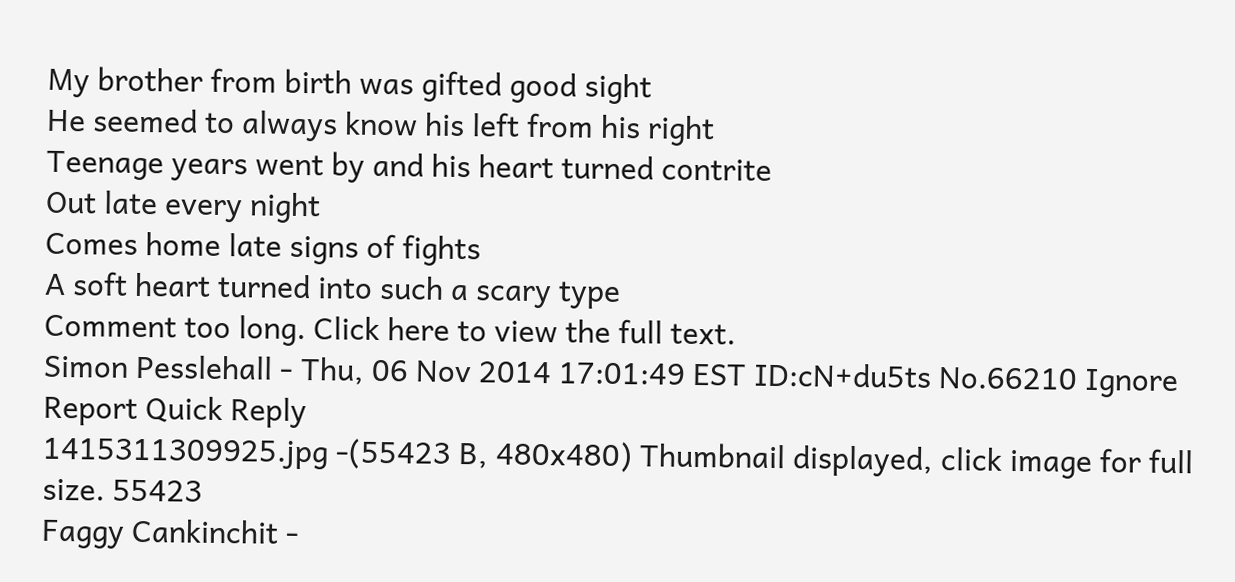My brother from birth was gifted good sight
He seemed to always know his left from his right
Teenage years went by and his heart turned contrite
Out late every night
Comes home late signs of fights
A soft heart turned into such a scary type
Comment too long. Click here to view the full text.
Simon Pesslehall - Thu, 06 Nov 2014 17:01:49 EST ID:cN+du5ts No.66210 Ignore Report Quick Reply
1415311309925.jpg -(55423 B, 480x480) Thumbnail displayed, click image for full size. 55423
Faggy Cankinchit -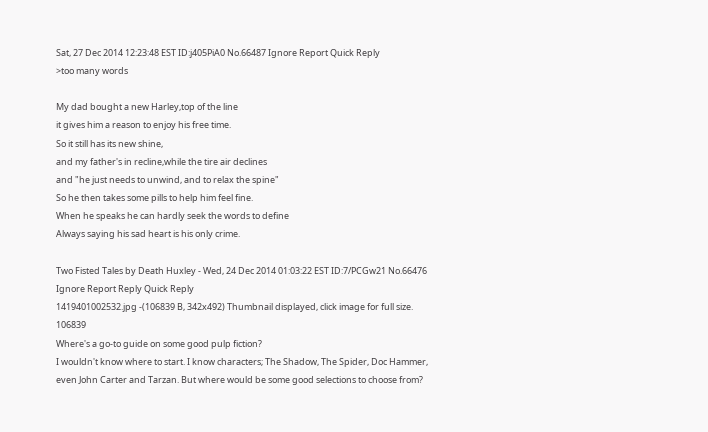Sat, 27 Dec 2014 12:23:48 EST ID:j405PiA0 No.66487 Ignore Report Quick Reply
>too many words

My dad bought a new Harley,top of the line
it gives him a reason to enjoy his free time.
So it still has its new shine,
and my father's in recline,while the tire air declines
and "he just needs to unwind, and to relax the spine"
So he then takes some pills to help him feel fine.
When he speaks he can hardly seek the words to define
Always saying his sad heart is his only crime.

Two Fisted Tales by Death Huxley - Wed, 24 Dec 2014 01:03:22 EST ID:7/PCGw21 No.66476 Ignore Report Reply Quick Reply
1419401002532.jpg -(106839 B, 342x492) Thumbnail displayed, click image for full size. 106839
Where's a go-to guide on some good pulp fiction?
I wouldn't know where to start. I know characters; The Shadow, The Spider, Doc Hammer, even John Carter and Tarzan. But where would be some good selections to choose from?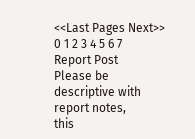<<Last Pages Next>>
0 1 2 3 4 5 6 7
Report Post
Please be descriptive with report notes,
this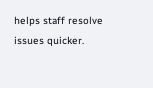helps staff resolve issues quicker.